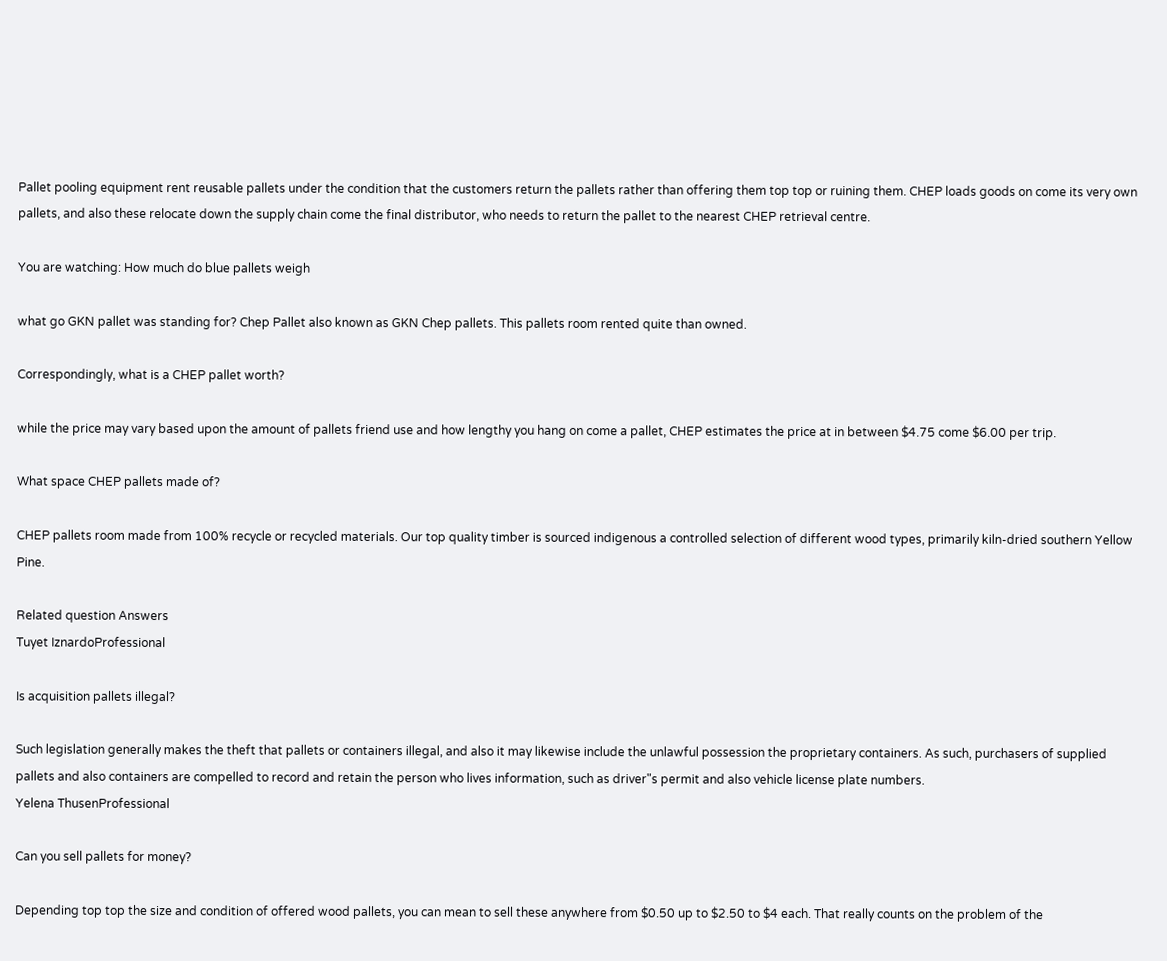Pallet pooling equipment rent reusable pallets under the condition that the customers return the pallets rather than offering them top top or ruining them. CHEP loads goods on come its very own pallets, and also these relocate down the supply chain come the final distributor, who needs to return the pallet to the nearest CHEP retrieval centre.

You are watching: How much do blue pallets weigh

what go GKN pallet was standing for? Chep Pallet also known as GKN Chep pallets. This pallets room rented quite than owned.

Correspondingly, what is a CHEP pallet worth?

while the price may vary based upon the amount of pallets friend use and how lengthy you hang on come a pallet, CHEP estimates the price at in between $4.75 come $6.00 per trip.

What space CHEP pallets made of?

CHEP pallets room made from 100% recycle or recycled materials. Our top quality timber is sourced indigenous a controlled selection of different wood types, primarily kiln-dried southern Yellow Pine.

Related question Answers
Tuyet IznardoProfessional

Is acquisition pallets illegal?

Such legislation generally makes the theft that pallets or containers illegal, and also it may likewise include the unlawful possession the proprietary containers. As such, purchasers of supplied pallets and also containers are compelled to record and retain the person who lives information, such as driver"s permit and also vehicle license plate numbers.
Yelena ThusenProfessional

Can you sell pallets for money?

Depending top top the size and condition of offered wood pallets, you can mean to sell these anywhere from $0.50 up to $2.50 to $4 each. That really counts on the problem of the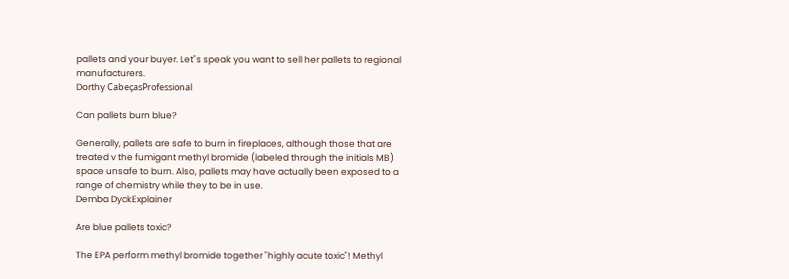pallets and your buyer. Let"s speak you want to sell her pallets to regional manufacturers.
Dorthy CabeçasProfessional

Can pallets burn blue?

Generally, pallets are safe to burn in fireplaces, although those that are treated v the fumigant methyl bromide (labeled through the initials MB) space unsafe to burn. Also, pallets may have actually been exposed to a range of chemistry while they to be in use.
Demba DyckExplainer

Are blue pallets toxic?

The EPA perform methyl bromide together "highly acute toxic"! Methyl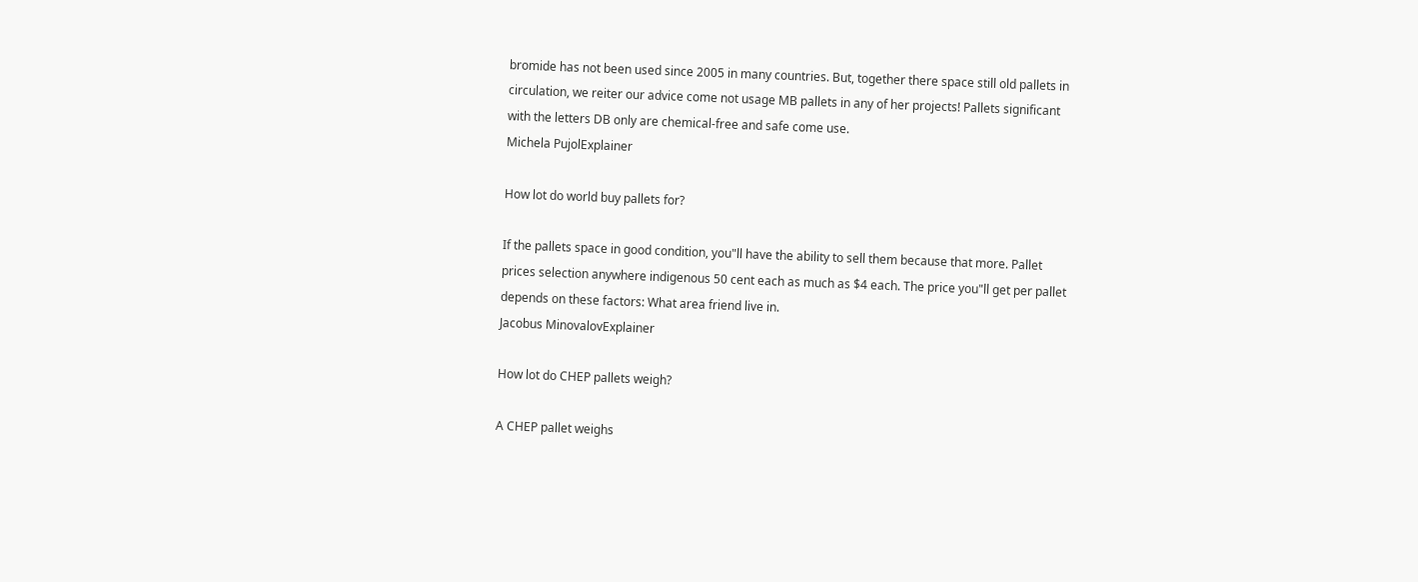bromide has not been used since 2005 in many countries. But, together there space still old pallets in circulation, we reiter our advice come not usage MB pallets in any of her projects! Pallets significant with the letters DB only are chemical-free and safe come use.
Michela PujolExplainer

How lot do world buy pallets for?

If the pallets space in good condition, you"ll have the ability to sell them because that more. Pallet prices selection anywhere indigenous 50 cent each as much as $4 each. The price you"ll get per pallet depends on these factors: What area friend live in.
Jacobus MinovalovExplainer

How lot do CHEP pallets weigh?

A CHEP pallet weighs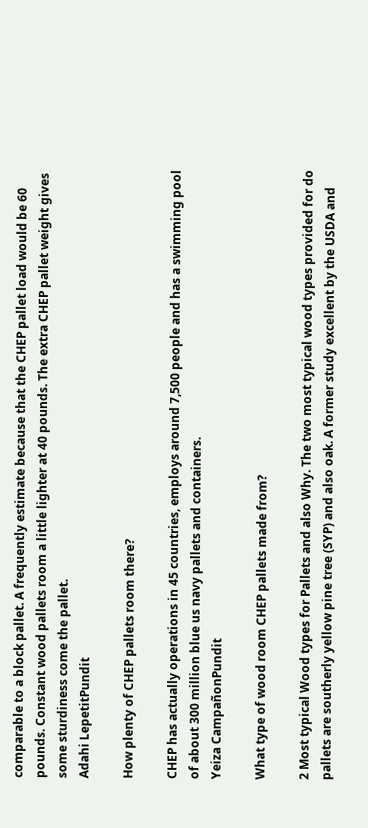comparable to a block pallet. A frequently estimate because that the CHEP pallet load would be 60 pounds. Constant wood pallets room a little lighter at 40 pounds. The extra CHEP pallet weight gives some sturdiness come the pallet.
Adahi LepetitPundit

How plenty of CHEP pallets room there?

CHEP has actually operations in 45 countries, employs around 7,500 people and has a swimming pool of about 300 million blue us navy pallets and containers.
Yeiza CampañonPundit

What type of wood room CHEP pallets made from?

2 Most typical Wood types for Pallets and also Why. The two most typical wood types provided for do pallets are southerly yellow pine tree (SYP) and also oak. A former study excellent by the USDA and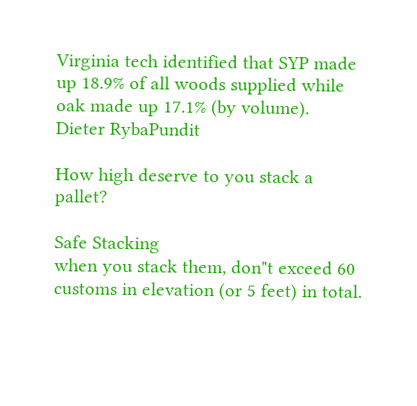Virginia tech identified that SYP made up 18.9% of all woods supplied while oak made up 17.1% (by volume).
Dieter RybaPundit

How high deserve to you stack a pallet?

Safe Stacking
when you stack them, don"t exceed 60 customs in elevation (or 5 feet) in total.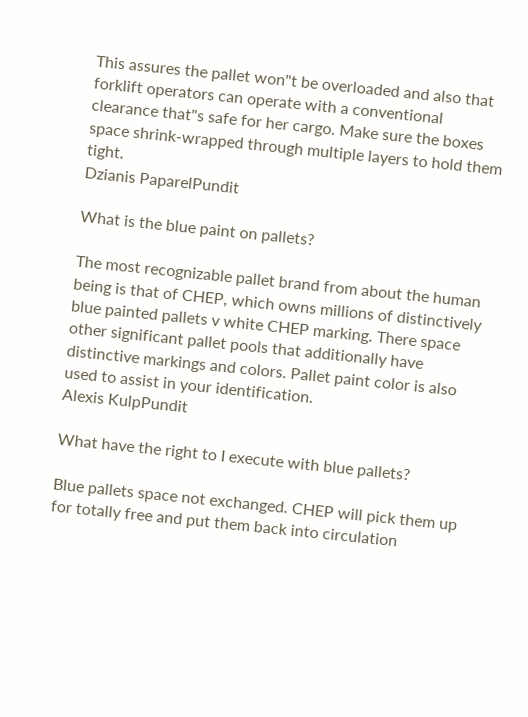This assures the pallet won"t be overloaded and also that forklift operators can operate with a conventional clearance that"s safe for her cargo. Make sure the boxes space shrink-wrapped through multiple layers to hold them tight.
Dzianis PaparelPundit

What is the blue paint on pallets?

The most recognizable pallet brand from about the human being is that of CHEP, which owns millions of distinctively blue painted pallets v white CHEP marking. There space other significant pallet pools that additionally have distinctive markings and colors. Pallet paint color is also used to assist in your identification.
Alexis KulpPundit

What have the right to I execute with blue pallets?

Blue pallets space not exchanged. CHEP will pick them up for totally free and put them back into circulation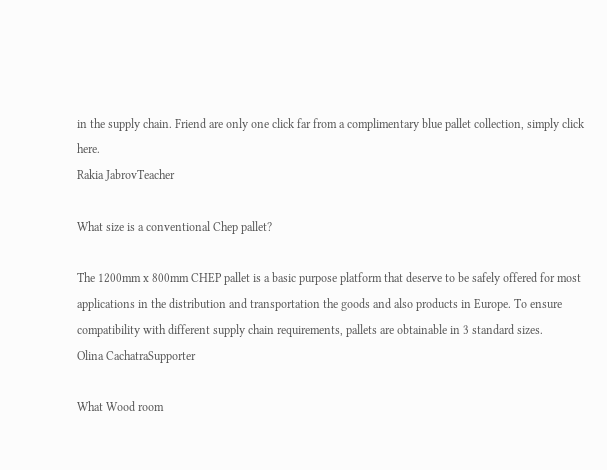in the supply chain. Friend are only one click far from a complimentary blue pallet collection, simply click here.
Rakia JabrovTeacher

What size is a conventional Chep pallet?

The 1200mm x 800mm CHEP pallet is a basic purpose platform that deserve to be safely offered for most applications in the distribution and transportation the goods and also products in Europe. To ensure compatibility with different supply chain requirements, pallets are obtainable in 3 standard sizes.
Olina CachatraSupporter

What Wood room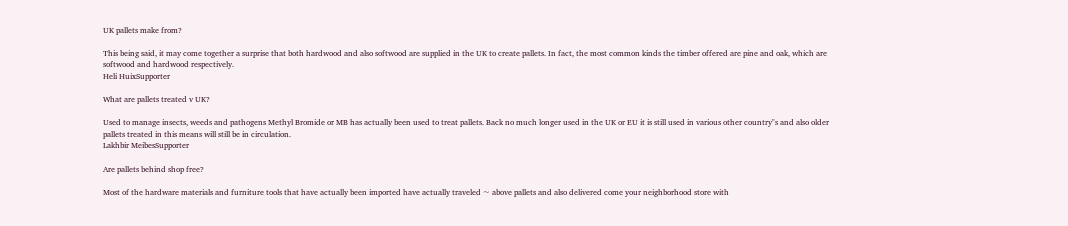UK pallets make from?

This being said, it may come together a surprise that both hardwood and also softwood are supplied in the UK to create pallets. In fact, the most common kinds the timber offered are pine and oak, which are softwood and hardwood respectively.
Heli HuixSupporter

What are pallets treated v UK?

Used to manage insects, weeds and pathogens Methyl Bromide or MB has actually been used to treat pallets. Back no much longer used in the UK or EU it is still used in various other country"s and also older pallets treated in this means will still be in circulation.
Lakhbir MeibesSupporter

Are pallets behind shop free?

Most of the hardware materials and furniture tools that have actually been imported have actually traveled ~ above pallets and also delivered come your neighborhood store with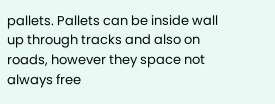pallets. Pallets can be inside wall up through tracks and also on roads, however they space not always free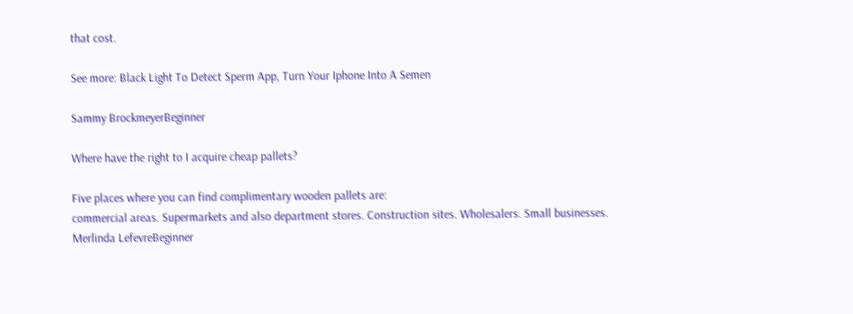that cost.

See more: Black Light To Detect Sperm App, Turn Your Iphone Into A Semen

Sammy BrockmeyerBeginner

Where have the right to I acquire cheap pallets?

Five places where you can find complimentary wooden pallets are:
commercial areas. Supermarkets and also department stores. Construction sites. Wholesalers. Small businesses.
Merlinda LefevreBeginner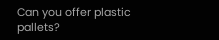Can you offer plastic pallets?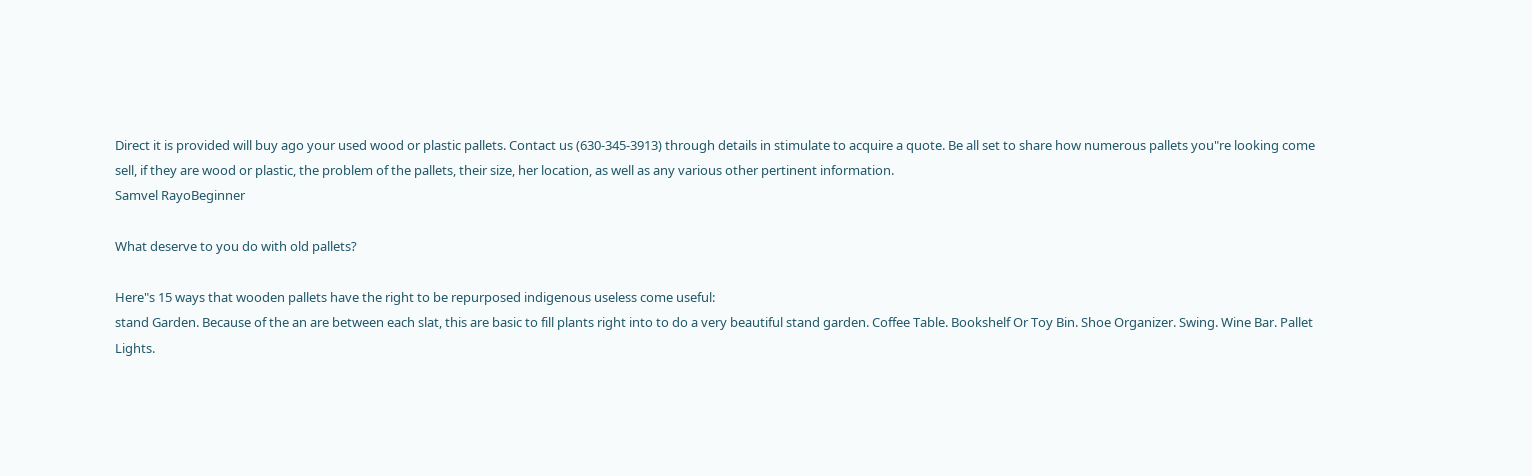Direct it is provided will buy ago your used wood or plastic pallets. Contact us (630-345-3913) through details in stimulate to acquire a quote. Be all set to share how numerous pallets you"re looking come sell, if they are wood or plastic, the problem of the pallets, their size, her location, as well as any various other pertinent information.
Samvel RayoBeginner

What deserve to you do with old pallets?

Here"s 15 ways that wooden pallets have the right to be repurposed indigenous useless come useful:
stand Garden. Because of the an are between each slat, this are basic to fill plants right into to do a very beautiful stand garden. Coffee Table. Bookshelf Or Toy Bin. Shoe Organizer. Swing. Wine Bar. Pallet Lights.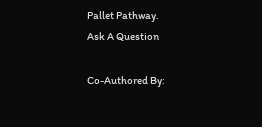Pallet Pathway.
Ask A Question

Co-Authored By: